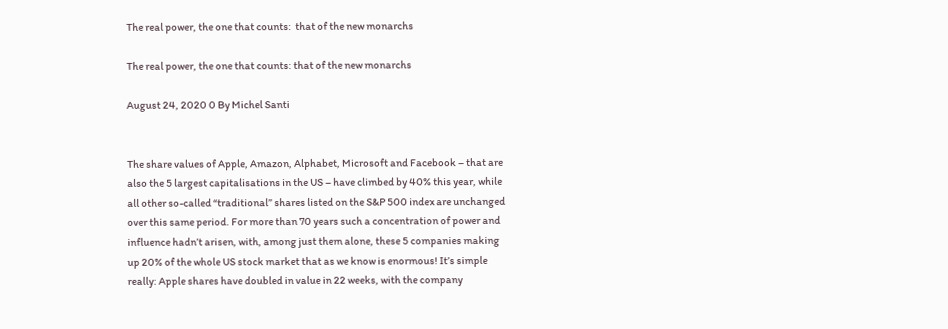The real power, the one that counts:  that of the new monarchs

The real power, the one that counts: that of the new monarchs

August 24, 2020 0 By Michel Santi


The share values of Apple, Amazon, Alphabet, Microsoft and Facebook – that are also the 5 largest capitalisations in the US – have climbed by 40% this year, while all other so-called “traditional” shares listed on the S&P 500 index are unchanged over this same period. For more than 70 years such a concentration of power and influence hadn’t arisen, with, among just them alone, these 5 companies making up 20% of the whole US stock market that as we know is enormous! It’s simple really: Apple shares have doubled in value in 22 weeks, with the company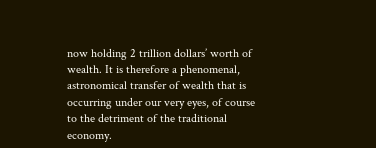now holding 2 trillion dollars’ worth of wealth. It is therefore a phenomenal, astronomical transfer of wealth that is occurring under our very eyes, of course to the detriment of the traditional economy.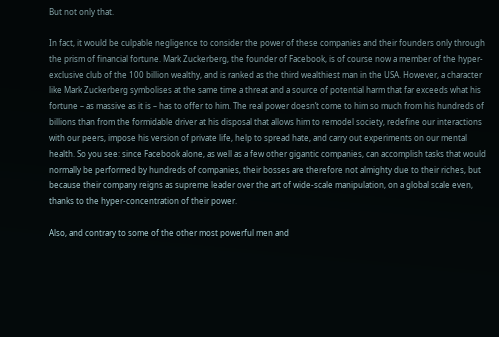But not only that.

In fact, it would be culpable negligence to consider the power of these companies and their founders only through the prism of financial fortune. Mark Zuckerberg, the founder of Facebook, is of course now a member of the hyper-exclusive club of the 100 billion wealthy, and is ranked as the third wealthiest man in the USA. However, a character like Mark Zuckerberg symbolises at the same time a threat and a source of potential harm that far exceeds what his fortune – as massive as it is – has to offer to him. The real power doesn’t come to him so much from his hundreds of billions than from the formidable driver at his disposal that allows him to remodel society, redefine our interactions with our peers, impose his version of private life, help to spread hate, and carry out experiments on our mental health. So you see: since Facebook alone, as well as a few other gigantic companies, can accomplish tasks that would normally be performed by hundreds of companies, their bosses are therefore not almighty due to their riches, but because their company reigns as supreme leader over the art of wide-scale manipulation, on a global scale even, thanks to the hyper-concentration of their power.

Also, and contrary to some of the other most powerful men and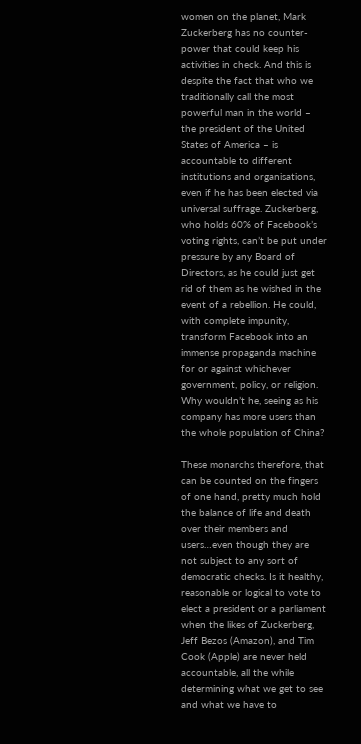women on the planet, Mark Zuckerberg has no counter-power that could keep his activities in check. And this is despite the fact that who we traditionally call the most powerful man in the world – the president of the United States of America – is accountable to different institutions and organisations, even if he has been elected via universal suffrage. Zuckerberg, who holds 60% of Facebook’s voting rights, can’t be put under pressure by any Board of Directors, as he could just get rid of them as he wished in the event of a rebellion. He could, with complete impunity, transform Facebook into an immense propaganda machine for or against whichever government, policy, or religion. Why wouldn’t he, seeing as his company has more users than the whole population of China?

These monarchs therefore, that can be counted on the fingers of one hand, pretty much hold the balance of life and death over their members and users…even though they are not subject to any sort of democratic checks. Is it healthy, reasonable or logical to vote to elect a president or a parliament when the likes of Zuckerberg, Jeff Bezos (Amazon), and Tim Cook (Apple) are never held accountable, all the while determining what we get to see and what we have to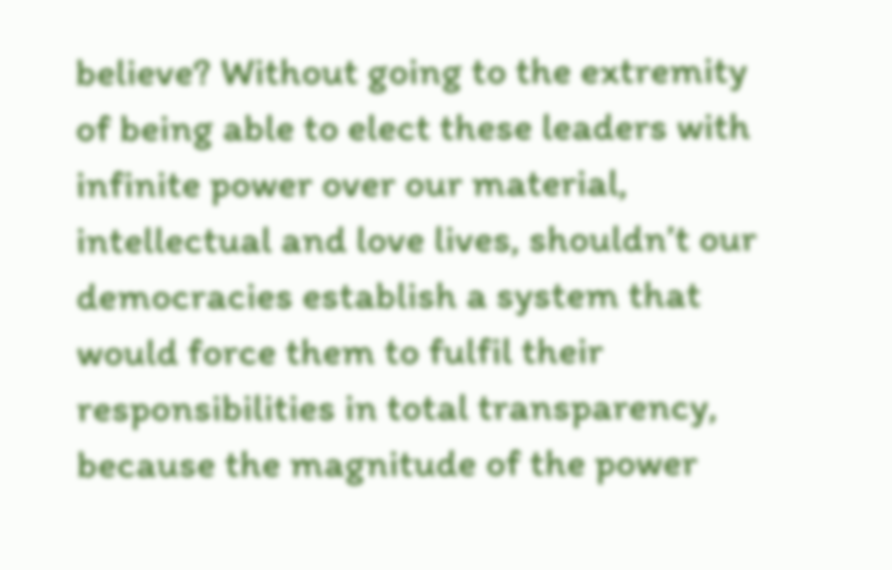believe? Without going to the extremity of being able to elect these leaders with infinite power over our material, intellectual and love lives, shouldn’t our democracies establish a system that would force them to fulfil their responsibilities in total transparency, because the magnitude of the power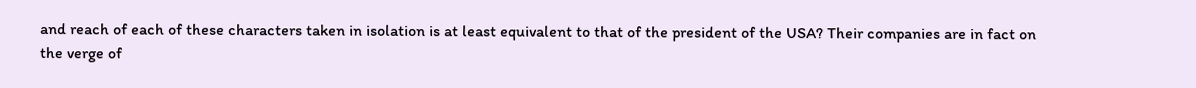and reach of each of these characters taken in isolation is at least equivalent to that of the president of the USA? Their companies are in fact on the verge of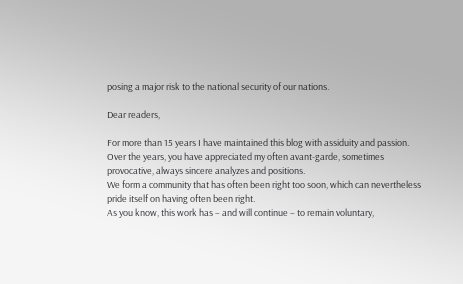posing a major risk to the national security of our nations.

Dear readers,

For more than 15 years I have maintained this blog with assiduity and passion.
Over the years, you have appreciated my often avant-garde, sometimes provocative, always sincere analyzes and positions.
We form a community that has often been right too soon, which can nevertheless pride itself on having often been right.
As you know, this work has – and will continue – to remain voluntary,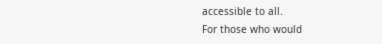accessible to all.
For those who would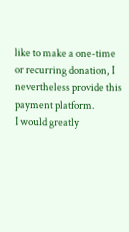like to make a one-time or recurring donation, I nevertheless provide this payment platform.
I would greatly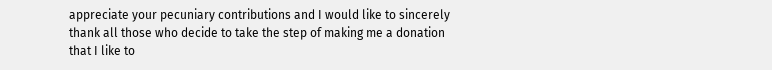appreciate your pecuniary contributions and I would like to sincerely thank all those who decide to take the step of making me a donation that I like to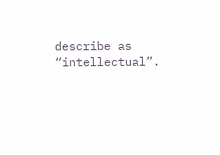describe as “intellectual”.